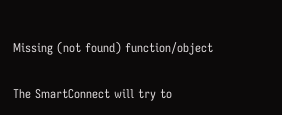Missing (not found) function/object

The SmartConnect will try to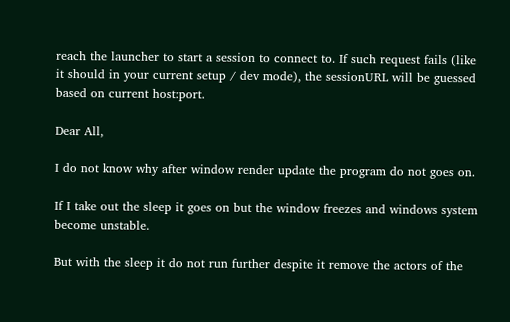reach the launcher to start a session to connect to. If such request fails (like it should in your current setup / dev mode), the sessionURL will be guessed based on current host:port.

Dear All,

I do not know why after window render update the program do not goes on.

If I take out the sleep it goes on but the window freezes and windows system become unstable.

But with the sleep it do not run further despite it remove the actors of the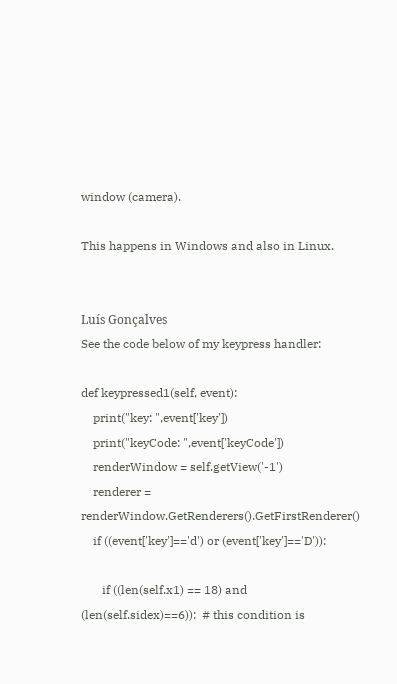window (camera).

This happens in Windows and also in Linux.


Luís Gonçalves
See the code below of my keypress handler:

def keypressed1(self, event):
    print("key: ",event['key'])
    print("keyCode: ",event['keyCode'])
    renderWindow = self.getView('-1')
    renderer = renderWindow.GetRenderers().GetFirstRenderer()
    if ((event['key']=='d') or (event['key']=='D')):

       if ((len(self.x1) == 18) and (len(self.sidex)==6)):  # this condition is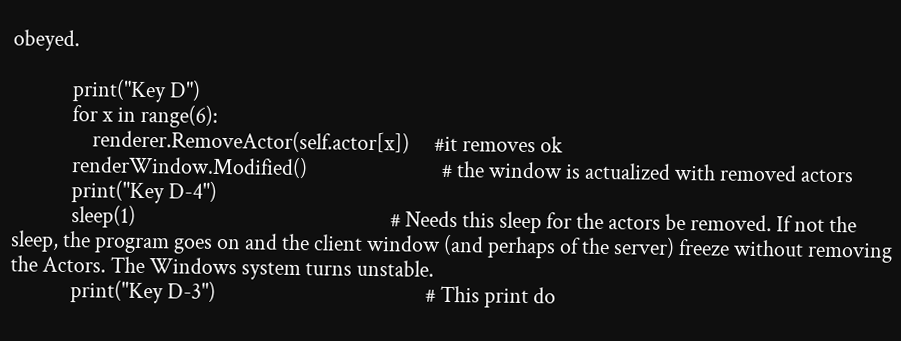obeyed.

            print("Key D")
            for x in range(6):
                renderer.RemoveActor(self.actor[x])     #it removes ok
            renderWindow.Modified()                           # the window is actualized with removed actors
            print("Key D-4")
            sleep(1)                                                   # Needs this sleep for the actors be removed. If not the sleep, the program goes on and the client window (and perhaps of the server) freeze without removing the Actors. The Windows system turns unstable.
            print("Key D-3")                                          # This print do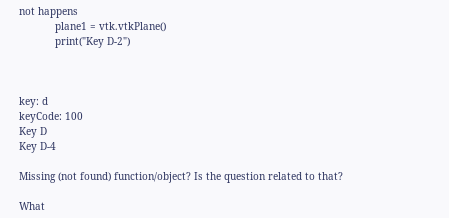not happens
            plane1 = vtk.vtkPlane()
            print("Key D-2")



key: d
keyCode: 100
Key D
Key D-4

Missing (not found) function/object? Is the question related to that?

What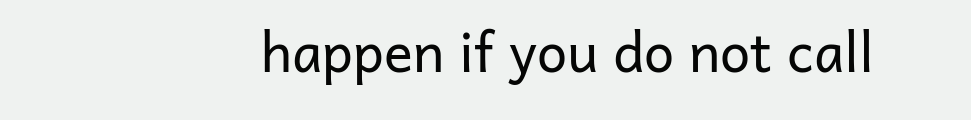happen if you do not call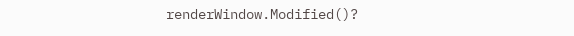renderWindow.Modified()?